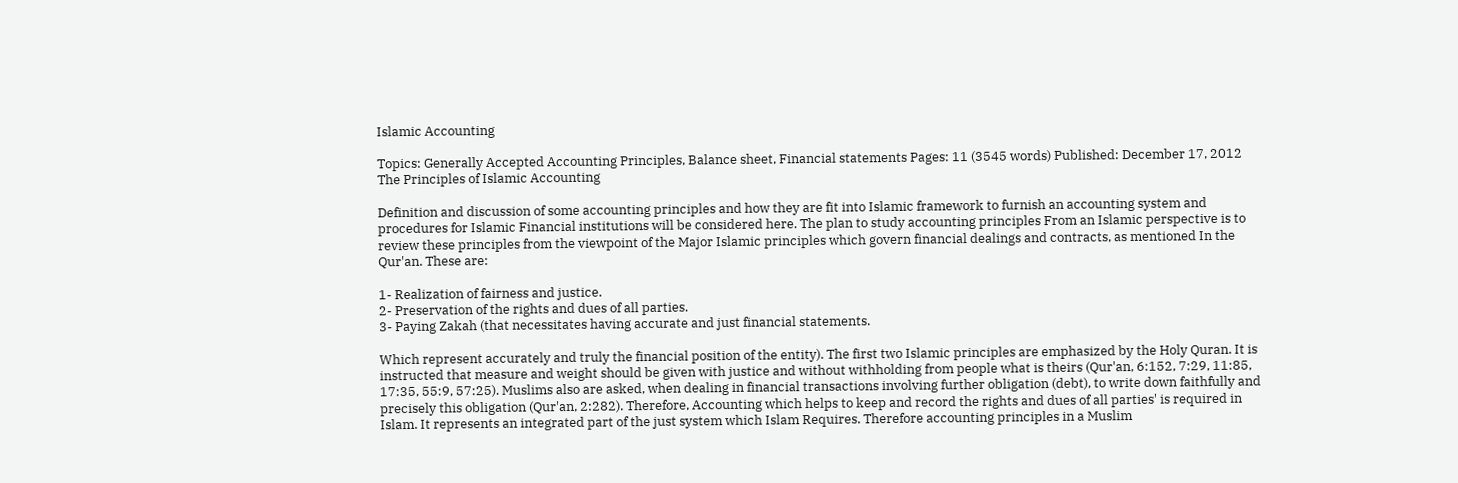Islamic Accounting

Topics: Generally Accepted Accounting Principles, Balance sheet, Financial statements Pages: 11 (3545 words) Published: December 17, 2012
The Principles of Islamic Accounting

Definition and discussion of some accounting principles and how they are fit into Islamic framework to furnish an accounting system and procedures for Islamic Financial institutions will be considered here. The plan to study accounting principles From an Islamic perspective is to review these principles from the viewpoint of the Major Islamic principles which govern financial dealings and contracts, as mentioned In the Qur'an. These are:

1- Realization of fairness and justice.
2- Preservation of the rights and dues of all parties.
3- Paying Zakah (that necessitates having accurate and just financial statements.

Which represent accurately and truly the financial position of the entity). The first two Islamic principles are emphasized by the Holy Quran. It is instructed that measure and weight should be given with justice and without withholding from people what is theirs (Qur'an, 6:152, 7:29, 11:85, 17:35, 55:9, 57:25). Muslims also are asked, when dealing in financial transactions involving further obligation (debt), to write down faithfully and precisely this obligation (Qur'an, 2:282). Therefore, Accounting which helps to keep and record the rights and dues of all parties' is required in Islam. It represents an integrated part of the just system which Islam Requires. Therefore accounting principles in a Muslim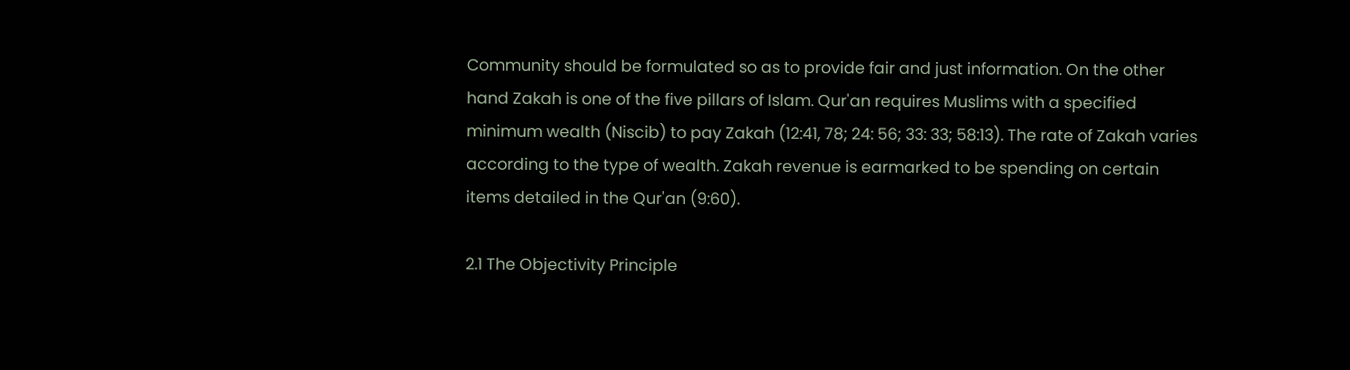Community should be formulated so as to provide fair and just information. On the other hand Zakah is one of the five pillars of Islam. Qur'an requires Muslims with a specified minimum wealth (Niscib) to pay Zakah (12:41, 78; 24: 56; 33: 33; 58:13). The rate of Zakah varies according to the type of wealth. Zakah revenue is earmarked to be spending on certain items detailed in the Qur'an (9:60).

2.1 The Objectivity Principle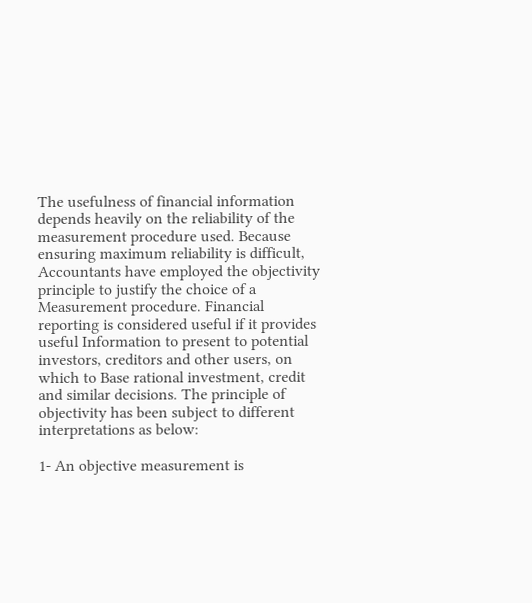The usefulness of financial information depends heavily on the reliability of the measurement procedure used. Because ensuring maximum reliability is difficult, Accountants have employed the objectivity principle to justify the choice of a Measurement procedure. Financial reporting is considered useful if it provides useful Information to present to potential investors, creditors and other users, on which to Base rational investment, credit and similar decisions. The principle of objectivity has been subject to different interpretations as below:

1- An objective measurement is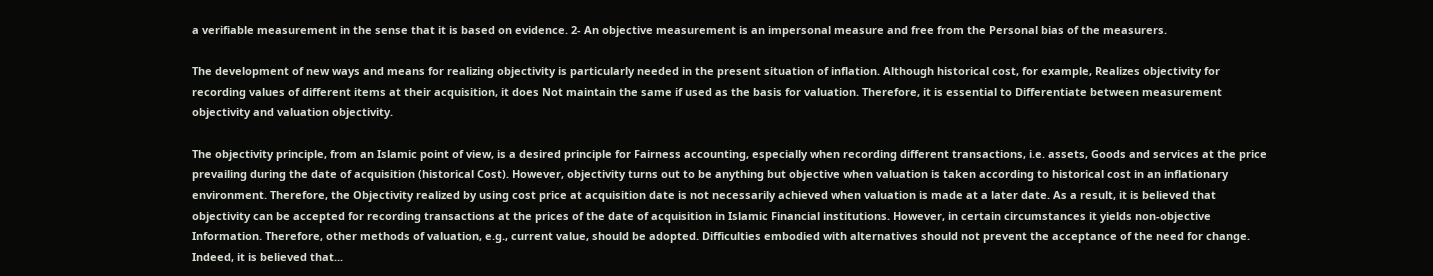a verifiable measurement in the sense that it is based on evidence. 2- An objective measurement is an impersonal measure and free from the Personal bias of the measurers.

The development of new ways and means for realizing objectivity is particularly needed in the present situation of inflation. Although historical cost, for example, Realizes objectivity for recording values of different items at their acquisition, it does Not maintain the same if used as the basis for valuation. Therefore, it is essential to Differentiate between measurement objectivity and valuation objectivity.

The objectivity principle, from an Islamic point of view, is a desired principle for Fairness accounting, especially when recording different transactions, i.e. assets, Goods and services at the price prevailing during the date of acquisition (historical Cost). However, objectivity turns out to be anything but objective when valuation is taken according to historical cost in an inflationary environment. Therefore, the Objectivity realized by using cost price at acquisition date is not necessarily achieved when valuation is made at a later date. As a result, it is believed that objectivity can be accepted for recording transactions at the prices of the date of acquisition in Islamic Financial institutions. However, in certain circumstances it yields non-objective Information. Therefore, other methods of valuation, e.g., current value, should be adopted. Difficulties embodied with alternatives should not prevent the acceptance of the need for change. Indeed, it is believed that...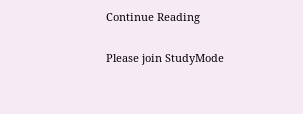Continue Reading

Please join StudyMode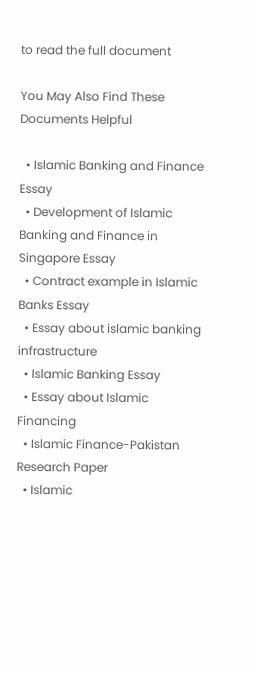to read the full document

You May Also Find These Documents Helpful

  • Islamic Banking and Finance Essay
  • Development of Islamic Banking and Finance in Singapore Essay
  • Contract example in Islamic Banks Essay
  • Essay about islamic banking infrastructure
  • Islamic Banking Essay
  • Essay about Islamic Financing
  • Islamic Finance-Pakistan Research Paper
  • Islamic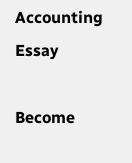Accounting Essay

Become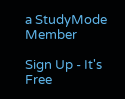a StudyMode Member

Sign Up - It's Free